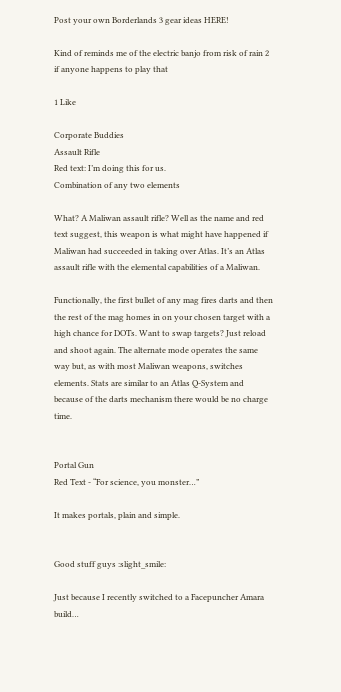Post your own Borderlands 3 gear ideas HERE!

Kind of reminds me of the electric banjo from risk of rain 2 if anyone happens to play that

1 Like

Corporate Buddies
Assault Rifle
Red text: I’m doing this for us.
Combination of any two elements

What? A Maliwan assault rifle? Well as the name and red text suggest, this weapon is what might have happened if Maliwan had succeeded in taking over Atlas. It’s an Atlas assault rifle with the elemental capabilities of a Maliwan.

Functionally, the first bullet of any mag fires darts and then the rest of the mag homes in on your chosen target with a high chance for DOTs. Want to swap targets? Just reload and shoot again. The alternate mode operates the same way but, as with most Maliwan weapons, switches elements. Stats are similar to an Atlas Q-System and because of the darts mechanism there would be no charge time.


Portal Gun
Red Text - “For science, you monster…”

It makes portals, plain and simple.


Good stuff guys :slight_smile:

Just because I recently switched to a Facepuncher Amara build…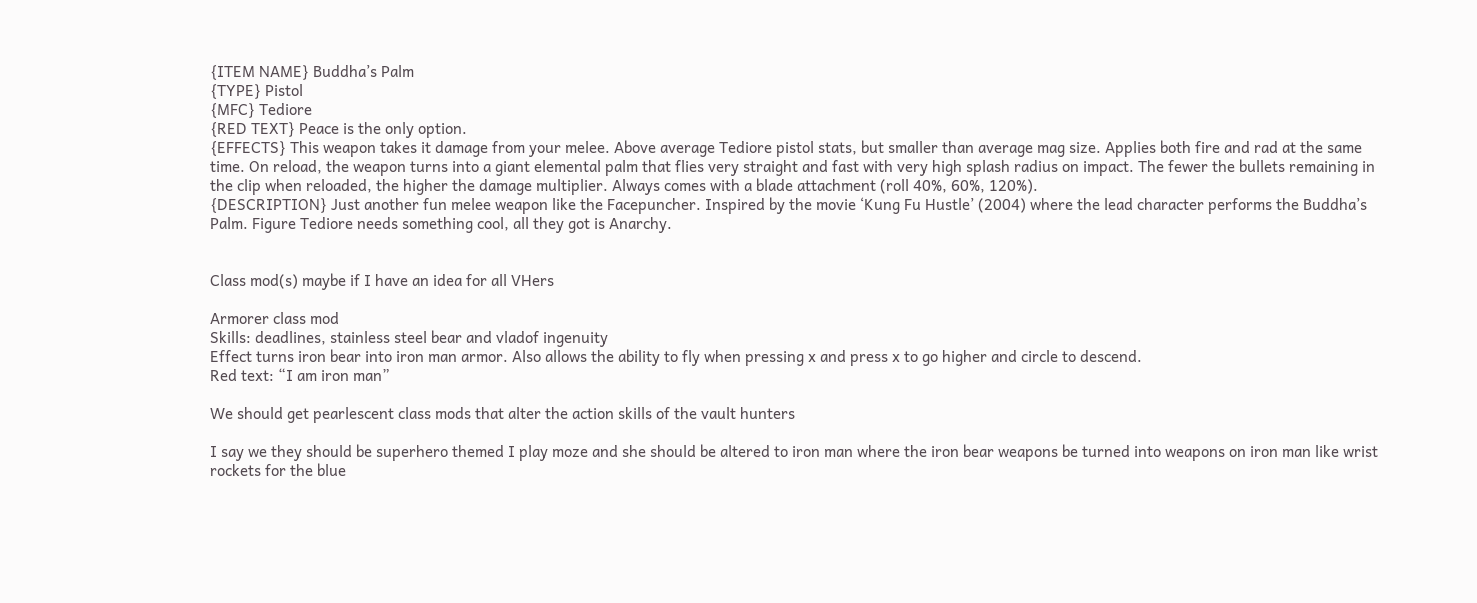{ITEM NAME} Buddha’s Palm
{TYPE} Pistol
{MFC} Tediore
{RED TEXT} Peace is the only option.
{EFFECTS} This weapon takes it damage from your melee. Above average Tediore pistol stats, but smaller than average mag size. Applies both fire and rad at the same time. On reload, the weapon turns into a giant elemental palm that flies very straight and fast with very high splash radius on impact. The fewer the bullets remaining in the clip when reloaded, the higher the damage multiplier. Always comes with a blade attachment (roll 40%, 60%, 120%).
{DESCRIPTION} Just another fun melee weapon like the Facepuncher. Inspired by the movie ‘Kung Fu Hustle’ (2004) where the lead character performs the Buddha’s Palm. Figure Tediore needs something cool, all they got is Anarchy.


Class mod(s) maybe if I have an idea for all VHers

Armorer class mod
Skills: deadlines, stainless steel bear and vladof ingenuity
Effect turns iron bear into iron man armor. Also allows the ability to fly when pressing x and press x to go higher and circle to descend.
Red text: “I am iron man”

We should get pearlescent class mods that alter the action skills of the vault hunters

I say we they should be superhero themed I play moze and she should be altered to iron man where the iron bear weapons be turned into weapons on iron man like wrist rockets for the blue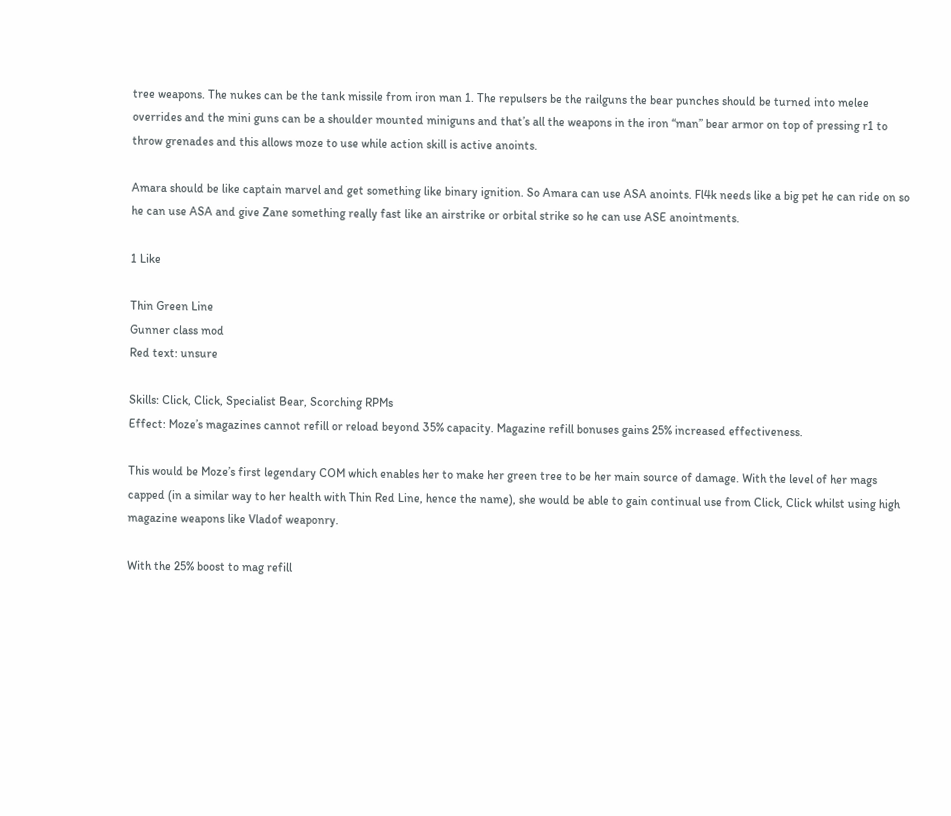tree weapons. The nukes can be the tank missile from iron man 1. The repulsers be the railguns the bear punches should be turned into melee overrides and the mini guns can be a shoulder mounted miniguns and that’s all the weapons in the iron “man” bear armor on top of pressing r1 to throw grenades and this allows moze to use while action skill is active anoints.

Amara should be like captain marvel and get something like binary ignition. So Amara can use ASA anoints. Fl4k needs like a big pet he can ride on so he can use ASA and give Zane something really fast like an airstrike or orbital strike so he can use ASE anointments.

1 Like

Thin Green Line
Gunner class mod
Red text: unsure

Skills: Click, Click, Specialist Bear, Scorching RPMs
Effect: Moze’s magazines cannot refill or reload beyond 35% capacity. Magazine refill bonuses gains 25% increased effectiveness.

This would be Moze’s first legendary COM which enables her to make her green tree to be her main source of damage. With the level of her mags capped (in a similar way to her health with Thin Red Line, hence the name), she would be able to gain continual use from Click, Click whilst using high magazine weapons like Vladof weaponry.

With the 25% boost to mag refill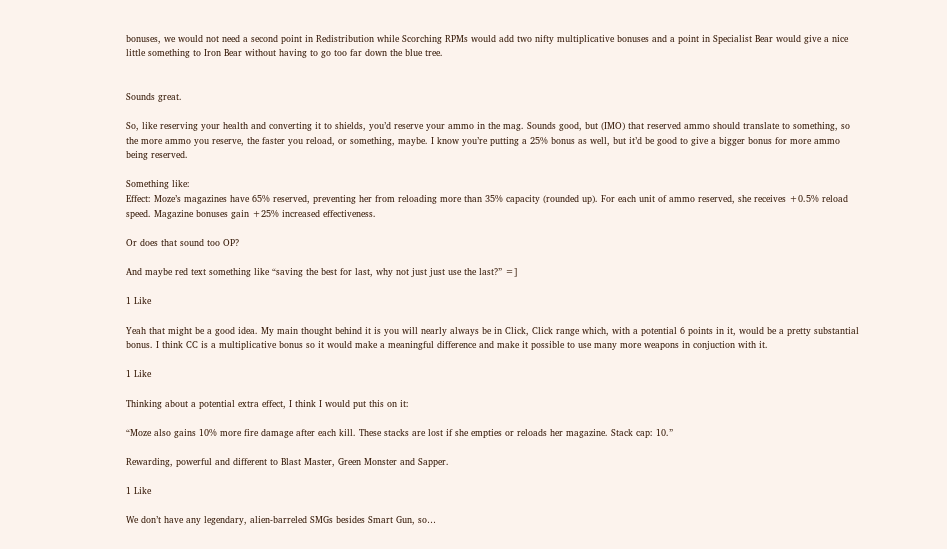bonuses, we would not need a second point in Redistribution while Scorching RPMs would add two nifty multiplicative bonuses and a point in Specialist Bear would give a nice little something to Iron Bear without having to go too far down the blue tree.


Sounds great.

So, like reserving your health and converting it to shields, you’d reserve your ammo in the mag. Sounds good, but (IMO) that reserved ammo should translate to something, so the more ammo you reserve, the faster you reload, or something, maybe. I know you’re putting a 25% bonus as well, but it’d be good to give a bigger bonus for more ammo being reserved.

Something like:
Effect: Moze’s magazines have 65% reserved, preventing her from reloading more than 35% capacity (rounded up). For each unit of ammo reserved, she receives +0.5% reload speed. Magazine bonuses gain +25% increased effectiveness.

Or does that sound too OP?

And maybe red text something like “saving the best for last, why not just just use the last?” =]

1 Like

Yeah that might be a good idea. My main thought behind it is you will nearly always be in Click, Click range which, with a potential 6 points in it, would be a pretty substantial bonus. I think CC is a multiplicative bonus so it would make a meaningful difference and make it possible to use many more weapons in conjuction with it.

1 Like

Thinking about a potential extra effect, I think I would put this on it:

“Moze also gains 10% more fire damage after each kill. These stacks are lost if she empties or reloads her magazine. Stack cap: 10.”

Rewarding, powerful and different to Blast Master, Green Monster and Sapper.

1 Like

We don’t have any legendary, alien-barreled SMGs besides Smart Gun, so…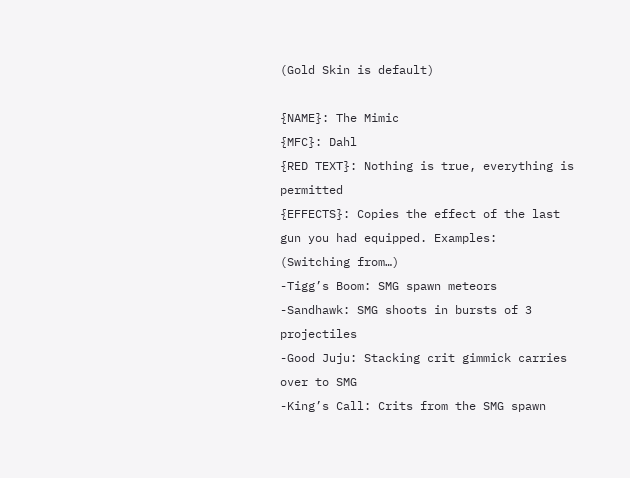(Gold Skin is default)

{NAME}: The Mimic
{MFC}: Dahl
{RED TEXT}: Nothing is true, everything is permitted
{EFFECTS}: Copies the effect of the last gun you had equipped. Examples:
(Switching from…)
-Tigg’s Boom: SMG spawn meteors
-Sandhawk: SMG shoots in bursts of 3 projectiles
-Good Juju: Stacking crit gimmick carries over to SMG
-King’s Call: Crits from the SMG spawn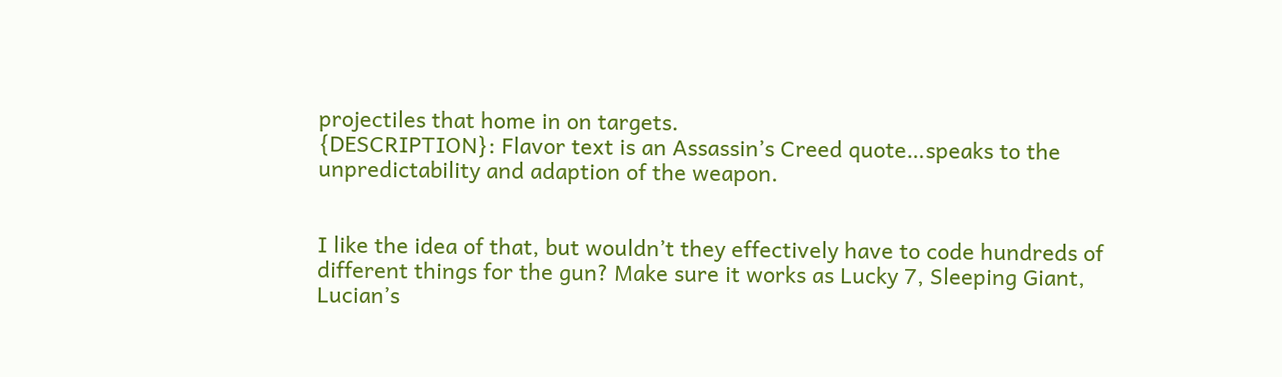projectiles that home in on targets.
{DESCRIPTION}: Flavor text is an Assassin’s Creed quote…speaks to the unpredictability and adaption of the weapon.


I like the idea of that, but wouldn’t they effectively have to code hundreds of different things for the gun? Make sure it works as Lucky 7, Sleeping Giant, Lucian’s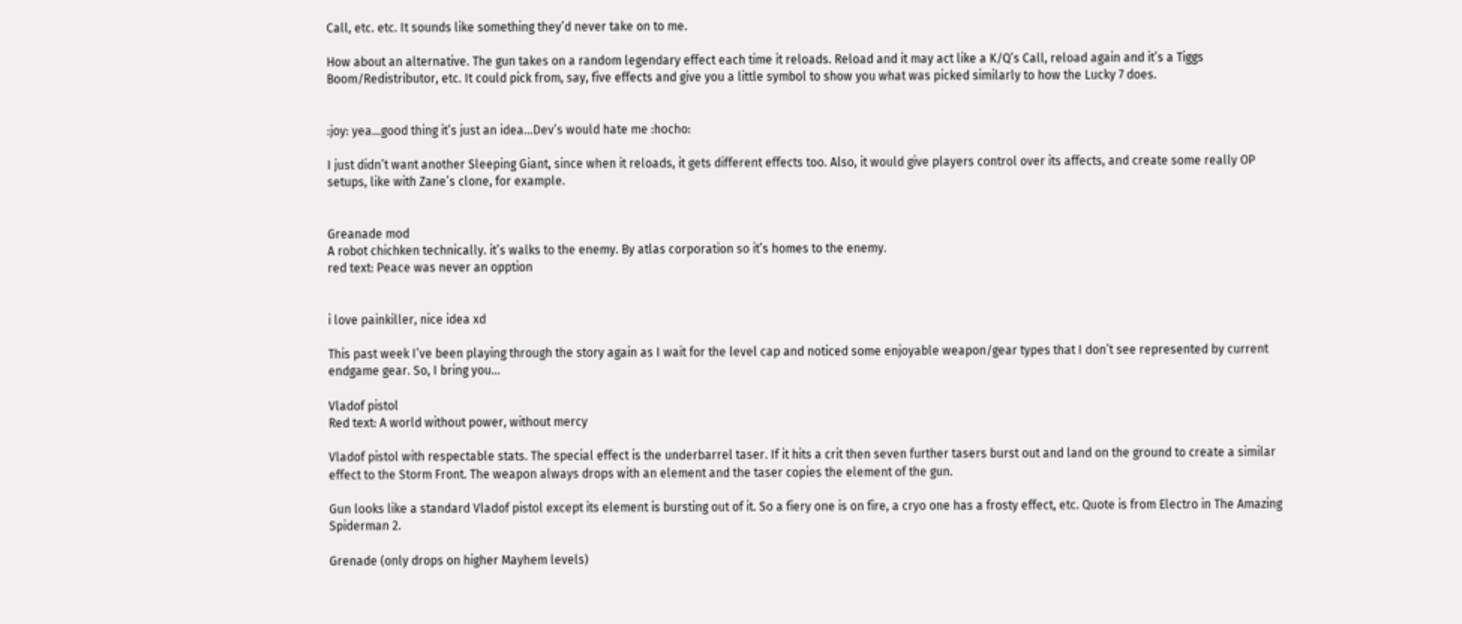Call, etc. etc. It sounds like something they’d never take on to me.

How about an alternative. The gun takes on a random legendary effect each time it reloads. Reload and it may act like a K/Q’s Call, reload again and it’s a Tiggs Boom/Redistributor, etc. It could pick from, say, five effects and give you a little symbol to show you what was picked similarly to how the Lucky 7 does.


:joy: yea…good thing it’s just an idea…Dev’s would hate me :hocho:

I just didn’t want another Sleeping Giant, since when it reloads, it gets different effects too. Also, it would give players control over its affects, and create some really OP setups, like with Zane’s clone, for example.


Greanade mod
A robot chichken technically. it’s walks to the enemy. By atlas corporation so it’s homes to the enemy.
red text: Peace was never an opption


i love painkiller, nice idea xd

This past week I’ve been playing through the story again as I wait for the level cap and noticed some enjoyable weapon/gear types that I don’t see represented by current endgame gear. So, I bring you…

Vladof pistol
Red text: A world without power, without mercy

Vladof pistol with respectable stats. The special effect is the underbarrel taser. If it hits a crit then seven further tasers burst out and land on the ground to create a similar effect to the Storm Front. The weapon always drops with an element and the taser copies the element of the gun.

Gun looks like a standard Vladof pistol except its element is bursting out of it. So a fiery one is on fire, a cryo one has a frosty effect, etc. Quote is from Electro in The Amazing Spiderman 2.

Grenade (only drops on higher Mayhem levels)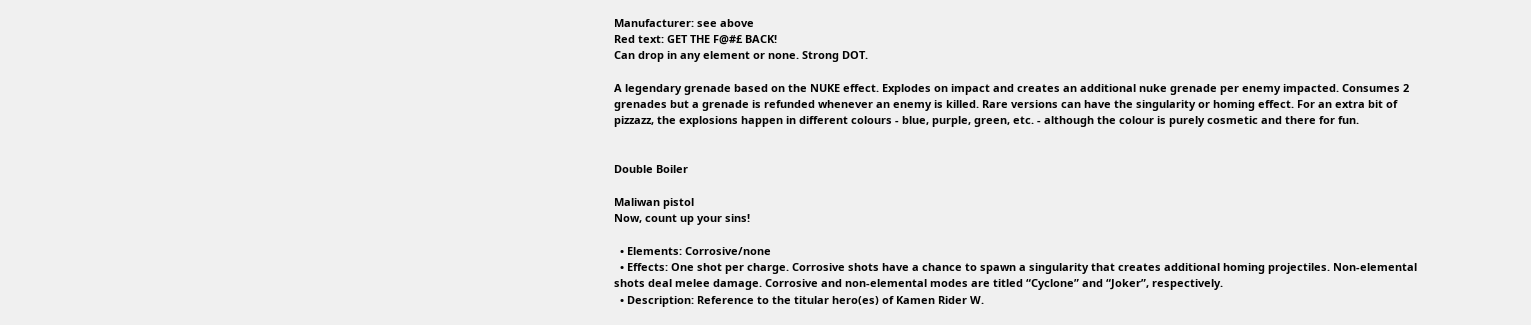Manufacturer: see above
Red text: GET THE F@#£ BACK!
Can drop in any element or none. Strong DOT.

A legendary grenade based on the NUKE effect. Explodes on impact and creates an additional nuke grenade per enemy impacted. Consumes 2 grenades but a grenade is refunded whenever an enemy is killed. Rare versions can have the singularity or homing effect. For an extra bit of pizzazz, the explosions happen in different colours - blue, purple, green, etc. - although the colour is purely cosmetic and there for fun.


Double Boiler

Maliwan pistol
Now, count up your sins!

  • Elements: Corrosive/none
  • Effects: One shot per charge. Corrosive shots have a chance to spawn a singularity that creates additional homing projectiles. Non-elemental shots deal melee damage. Corrosive and non-elemental modes are titled “Cyclone” and “Joker”, respectively.
  • Description: Reference to the titular hero(es) of Kamen Rider W.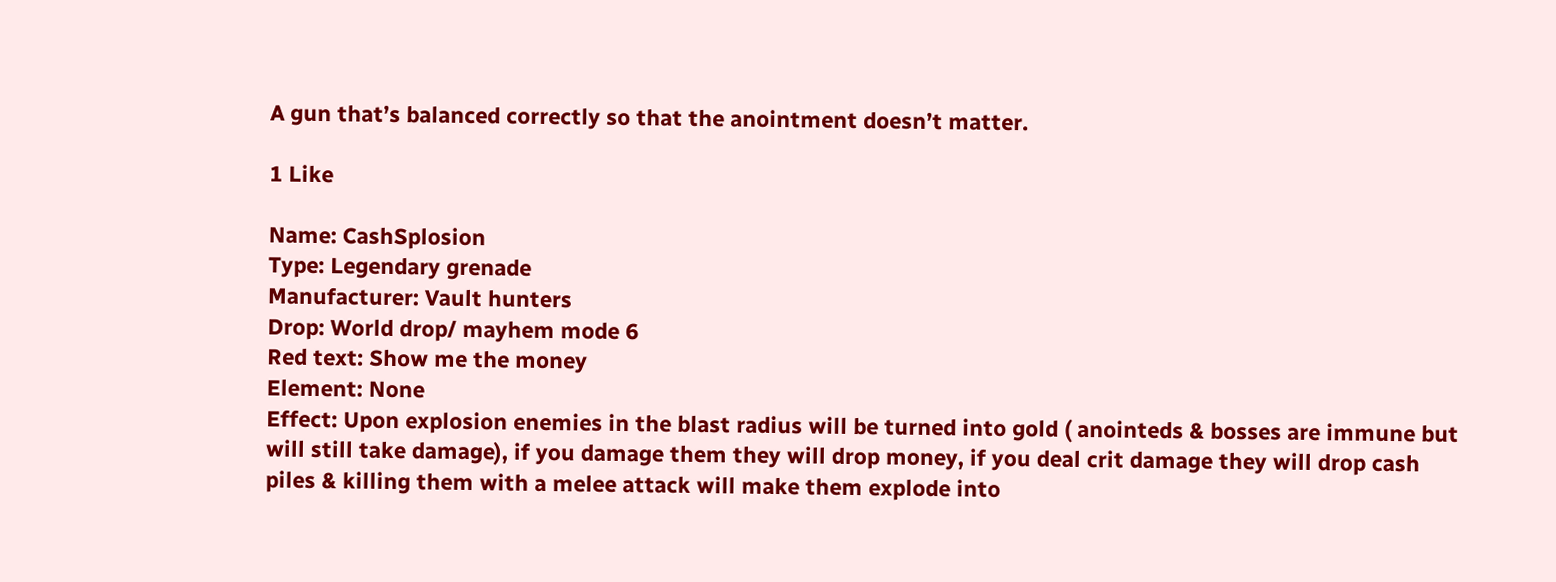A gun that’s balanced correctly so that the anointment doesn’t matter.

1 Like

Name: CashSplosion
Type: Legendary grenade
Manufacturer: Vault hunters
Drop: World drop/ mayhem mode 6
Red text: Show me the money
Element: None
Effect: Upon explosion enemies in the blast radius will be turned into gold ( anointeds & bosses are immune but will still take damage), if you damage them they will drop money, if you deal crit damage they will drop cash piles & killing them with a melee attack will make them explode into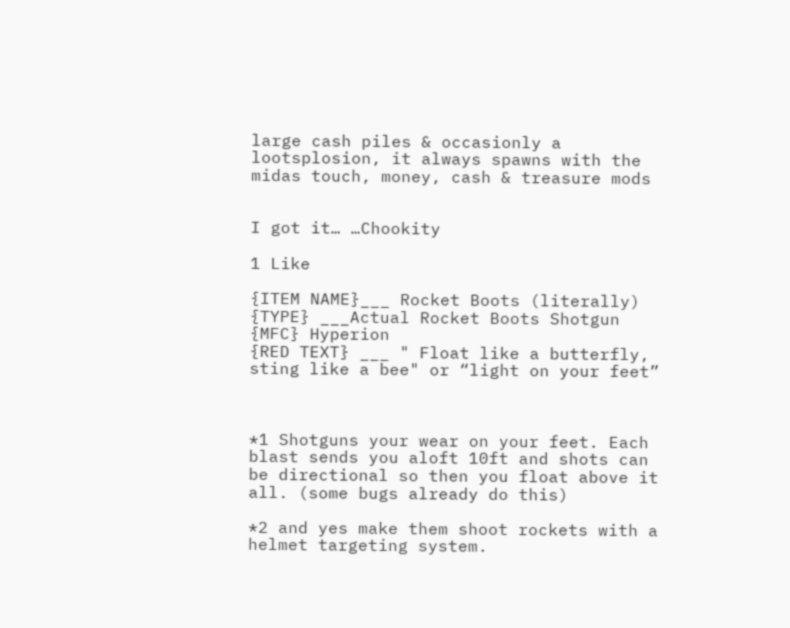large cash piles & occasionly a lootsplosion, it always spawns with the midas touch, money, cash & treasure mods


I got it… …Chookity

1 Like

{ITEM NAME}___ Rocket Boots (literally)
{TYPE} ___Actual Rocket Boots Shotgun
{MFC} Hyperion
{RED TEXT} ___ " Float like a butterfly, sting like a bee" or “light on your feet”



*1 Shotguns your wear on your feet. Each blast sends you aloft 10ft and shots can be directional so then you float above it all. (some bugs already do this)

*2 and yes make them shoot rockets with a helmet targeting system.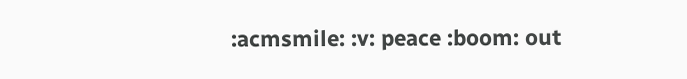:acmsmile: :v: peace :boom: out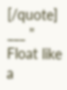[/quote] ___ " Float like a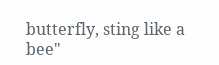butterfly, sting like a bee"